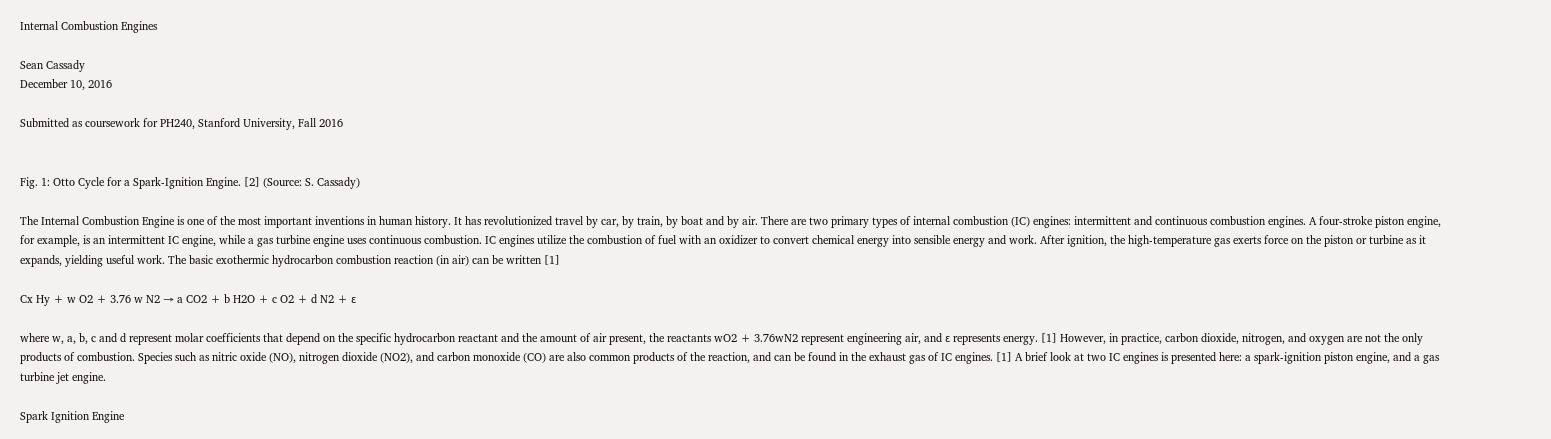Internal Combustion Engines

Sean Cassady
December 10, 2016

Submitted as coursework for PH240, Stanford University, Fall 2016


Fig. 1: Otto Cycle for a Spark-Ignition Engine. [2] (Source: S. Cassady)

The Internal Combustion Engine is one of the most important inventions in human history. It has revolutionized travel by car, by train, by boat and by air. There are two primary types of internal combustion (IC) engines: intermittent and continuous combustion engines. A four-stroke piston engine, for example, is an intermittent IC engine, while a gas turbine engine uses continuous combustion. IC engines utilize the combustion of fuel with an oxidizer to convert chemical energy into sensible energy and work. After ignition, the high-temperature gas exerts force on the piston or turbine as it expands, yielding useful work. The basic exothermic hydrocarbon combustion reaction (in air) can be written [1]

Cx Hy + w O2 + 3.76 w N2 → a CO2 + b H2O + c O2 + d N2 + ε

where w, a, b, c and d represent molar coefficients that depend on the specific hydrocarbon reactant and the amount of air present, the reactants wO2 + 3.76wN2 represent engineering air, and ε represents energy. [1] However, in practice, carbon dioxide, nitrogen, and oxygen are not the only products of combustion. Species such as nitric oxide (NO), nitrogen dioxide (NO2), and carbon monoxide (CO) are also common products of the reaction, and can be found in the exhaust gas of IC engines. [1] A brief look at two IC engines is presented here: a spark-ignition piston engine, and a gas turbine jet engine.

Spark Ignition Engine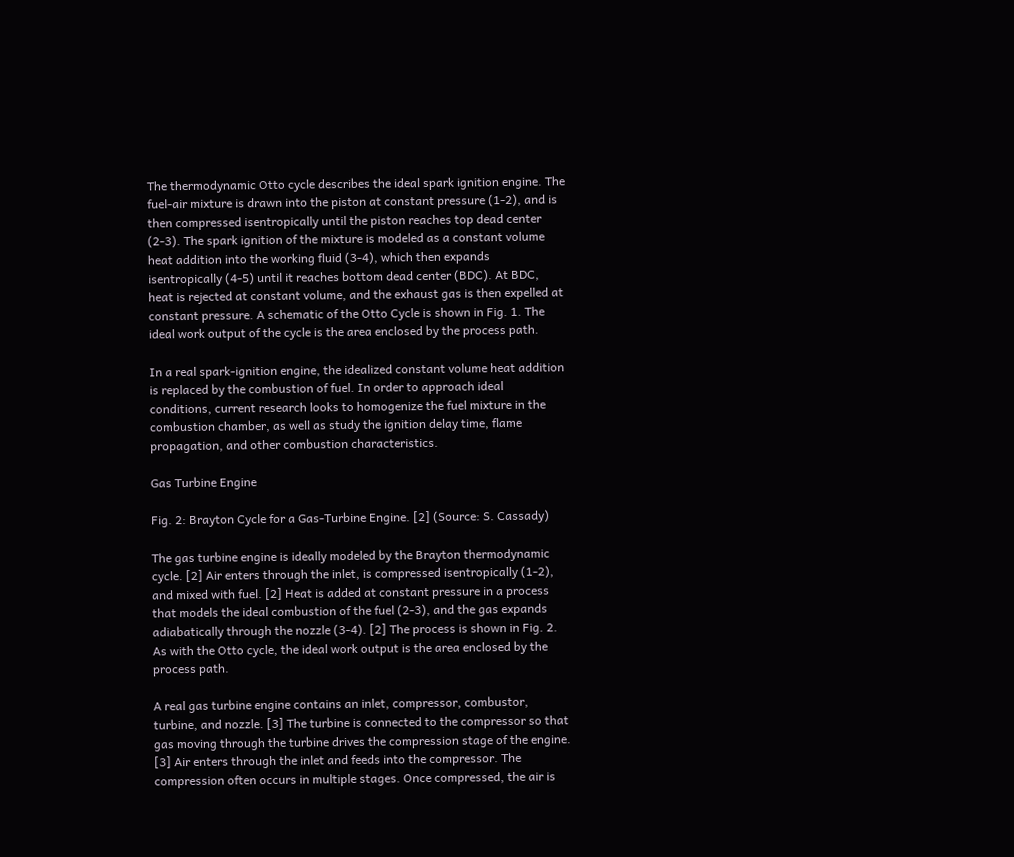The thermodynamic Otto cycle describes the ideal spark ignition engine. The fuel-air mixture is drawn into the piston at constant pressure (1-2), and is then compressed isentropically until the piston reaches top dead center (2-3). The spark ignition of the mixture is modeled as a constant volume heat addition into the working fluid (3-4), which then expands isentropically (4-5) until it reaches bottom dead center (BDC). At BDC, heat is rejected at constant volume, and the exhaust gas is then expelled at constant pressure. A schematic of the Otto Cycle is shown in Fig. 1. The ideal work output of the cycle is the area enclosed by the process path.

In a real spark-ignition engine, the idealized constant volume heat addition is replaced by the combustion of fuel. In order to approach ideal conditions, current research looks to homogenize the fuel mixture in the combustion chamber, as well as study the ignition delay time, flame propagation, and other combustion characteristics.

Gas Turbine Engine

Fig. 2: Brayton Cycle for a Gas-Turbine Engine. [2] (Source: S. Cassady)

The gas turbine engine is ideally modeled by the Brayton thermodynamic cycle. [2] Air enters through the inlet, is compressed isentropically (1-2), and mixed with fuel. [2] Heat is added at constant pressure in a process that models the ideal combustion of the fuel (2-3), and the gas expands adiabatically through the nozzle (3-4). [2] The process is shown in Fig. 2. As with the Otto cycle, the ideal work output is the area enclosed by the process path.

A real gas turbine engine contains an inlet, compressor, combustor, turbine, and nozzle. [3] The turbine is connected to the compressor so that gas moving through the turbine drives the compression stage of the engine. [3] Air enters through the inlet and feeds into the compressor. The compression often occurs in multiple stages. Once compressed, the air is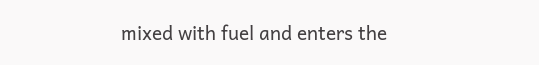mixed with fuel and enters the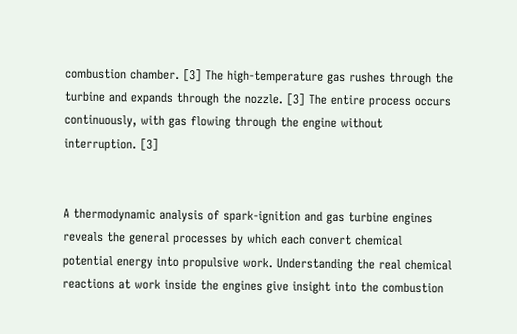combustion chamber. [3] The high-temperature gas rushes through the turbine and expands through the nozzle. [3] The entire process occurs continuously, with gas flowing through the engine without interruption. [3]


A thermodynamic analysis of spark-ignition and gas turbine engines reveals the general processes by which each convert chemical potential energy into propulsive work. Understanding the real chemical reactions at work inside the engines give insight into the combustion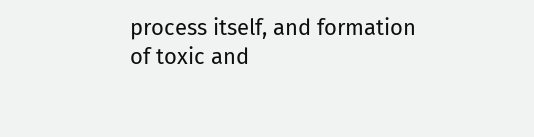process itself, and formation of toxic and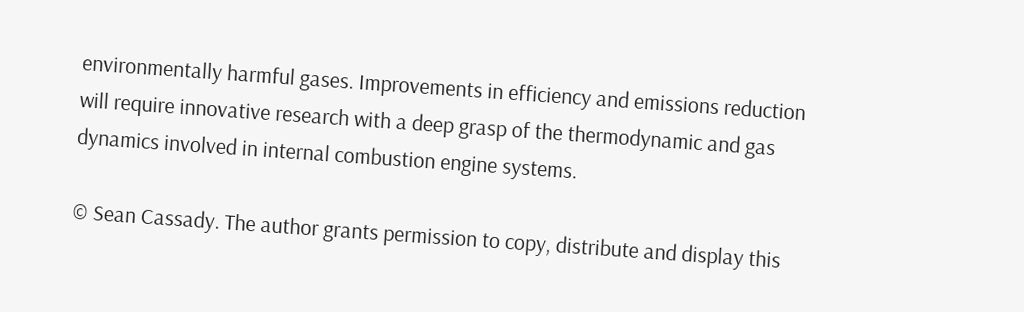environmentally harmful gases. Improvements in efficiency and emissions reduction will require innovative research with a deep grasp of the thermodynamic and gas dynamics involved in internal combustion engine systems.

© Sean Cassady. The author grants permission to copy, distribute and display this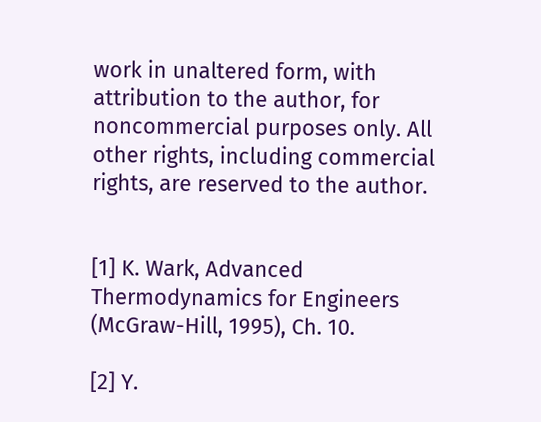work in unaltered form, with attribution to the author, for noncommercial purposes only. All other rights, including commercial rights, are reserved to the author.


[1] K. Wark, Advanced Thermodynamics for Engineers (McGraw-Hill, 1995), Ch. 10.

[2] Y.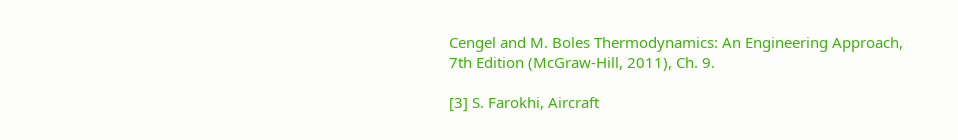Cengel and M. Boles Thermodynamics: An Engineering Approach, 7th Edition (McGraw-Hill, 2011), Ch. 9.

[3] S. Farokhi, Aircraft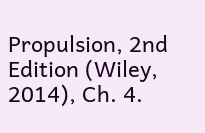Propulsion, 2nd Edition (Wiley, 2014), Ch. 4.